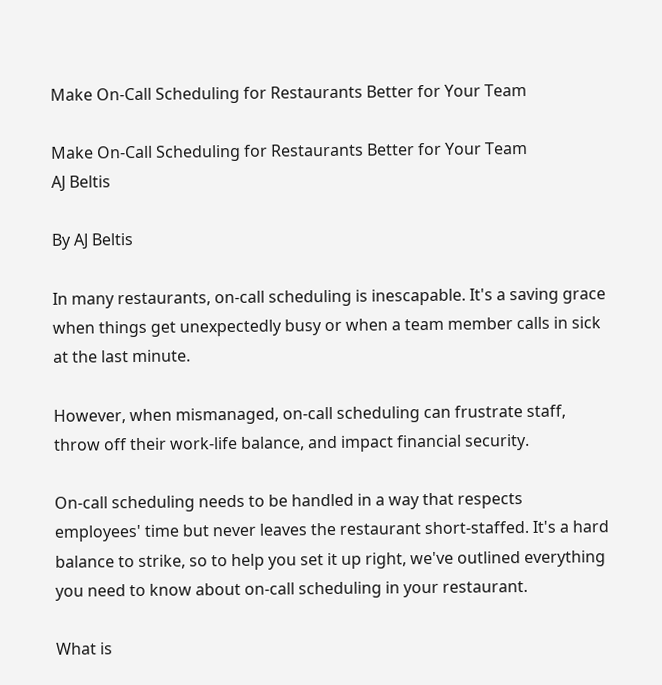Make On-Call Scheduling for Restaurants Better for Your Team

Make On-Call Scheduling for Restaurants Better for Your Team
AJ Beltis

By AJ Beltis

In many restaurants, on-call scheduling is inescapable. It's a saving grace when things get unexpectedly busy or when a team member calls in sick at the last minute.

However, when mismanaged, on-call scheduling can frustrate staff, throw off their work-life balance, and impact financial security.

On-call scheduling needs to be handled in a way that respects employees' time but never leaves the restaurant short-staffed. It's a hard balance to strike, so to help you set it up right, we've outlined everything you need to know about on-call scheduling in your restaurant.

What is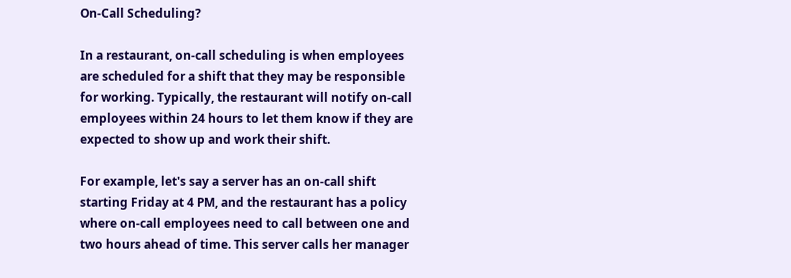On-Call Scheduling?

In a restaurant, on-call scheduling is when employees are scheduled for a shift that they may be responsible for working. Typically, the restaurant will notify on-call employees within 24 hours to let them know if they are expected to show up and work their shift.

For example, let's say a server has an on-call shift starting Friday at 4 PM, and the restaurant has a policy where on-call employees need to call between one and two hours ahead of time. This server calls her manager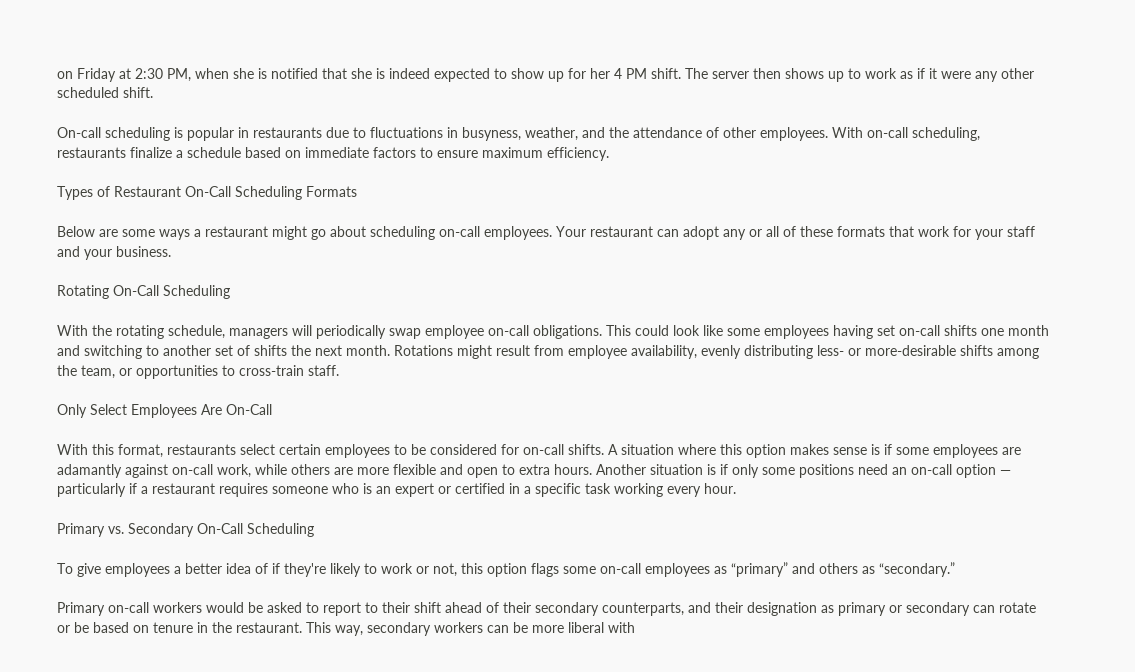on Friday at 2:30 PM, when she is notified that she is indeed expected to show up for her 4 PM shift. The server then shows up to work as if it were any other scheduled shift.

On-call scheduling is popular in restaurants due to fluctuations in busyness, weather, and the attendance of other employees. With on-call scheduling, restaurants finalize a schedule based on immediate factors to ensure maximum efficiency.

Types of Restaurant On-Call Scheduling Formats

Below are some ways a restaurant might go about scheduling on-call employees. Your restaurant can adopt any or all of these formats that work for your staff and your business.

Rotating On-Call Scheduling

With the rotating schedule, managers will periodically swap employee on-call obligations. This could look like some employees having set on-call shifts one month and switching to another set of shifts the next month. Rotations might result from employee availability, evenly distributing less- or more-desirable shifts among the team, or opportunities to cross-train staff.

Only Select Employees Are On-Call

With this format, restaurants select certain employees to be considered for on-call shifts. A situation where this option makes sense is if some employees are adamantly against on-call work, while others are more flexible and open to extra hours. Another situation is if only some positions need an on-call option — particularly if a restaurant requires someone who is an expert or certified in a specific task working every hour.

Primary vs. Secondary On-Call Scheduling

To give employees a better idea of if they're likely to work or not, this option flags some on-call employees as “primary” and others as “secondary.”

Primary on-call workers would be asked to report to their shift ahead of their secondary counterparts, and their designation as primary or secondary can rotate or be based on tenure in the restaurant. This way, secondary workers can be more liberal with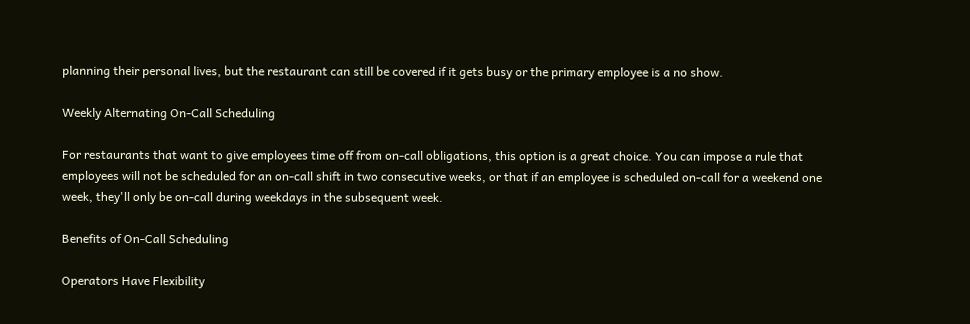planning their personal lives, but the restaurant can still be covered if it gets busy or the primary employee is a no show.

Weekly Alternating On-Call Scheduling

For restaurants that want to give employees time off from on-call obligations, this option is a great choice. You can impose a rule that employees will not be scheduled for an on-call shift in two consecutive weeks, or that if an employee is scheduled on-call for a weekend one week, they'll only be on-call during weekdays in the subsequent week.

Benefits of On-Call Scheduling

Operators Have Flexibility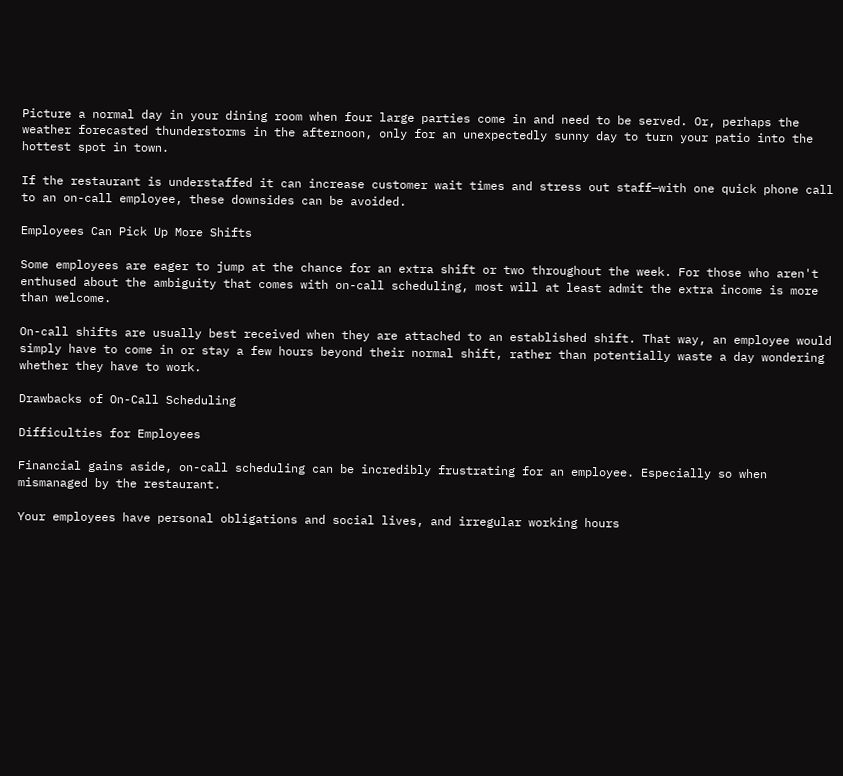Picture a normal day in your dining room when four large parties come in and need to be served. Or, perhaps the weather forecasted thunderstorms in the afternoon, only for an unexpectedly sunny day to turn your patio into the hottest spot in town.

If the restaurant is understaffed it can increase customer wait times and stress out staff—with one quick phone call to an on-call employee, these downsides can be avoided.

Employees Can Pick Up More Shifts

Some employees are eager to jump at the chance for an extra shift or two throughout the week. For those who aren't enthused about the ambiguity that comes with on-call scheduling, most will at least admit the extra income is more than welcome.

On-call shifts are usually best received when they are attached to an established shift. That way, an employee would simply have to come in or stay a few hours beyond their normal shift, rather than potentially waste a day wondering whether they have to work.

Drawbacks of On-Call Scheduling

Difficulties for Employees

Financial gains aside, on-call scheduling can be incredibly frustrating for an employee. Especially so when mismanaged by the restaurant.

Your employees have personal obligations and social lives, and irregular working hours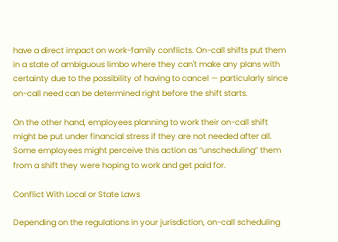have a direct impact on work-family conflicts. On-call shifts put them in a state of ambiguous limbo where they can't make any plans with certainty due to the possibility of having to cancel — particularly since on-call need can be determined right before the shift starts.

On the other hand, employees planning to work their on-call shift might be put under financial stress if they are not needed after all. Some employees might perceive this action as “unscheduling” them from a shift they were hoping to work and get paid for.

Conflict With Local or State Laws

Depending on the regulations in your jurisdiction, on-call scheduling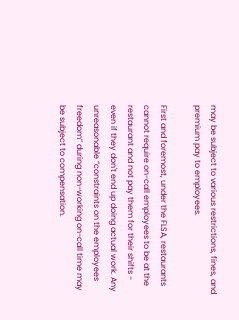may be subject to various restrictions, fines, and premium pay to employees.

First and foremost, under the FLSA, restaurants cannot require on-call employees to be at the restaurant and not pay them for their shifts - even if they don't end up doing actual work. Any unreasonable “constraints on the employees freedom” during non-working on-call time may be subject to compensation.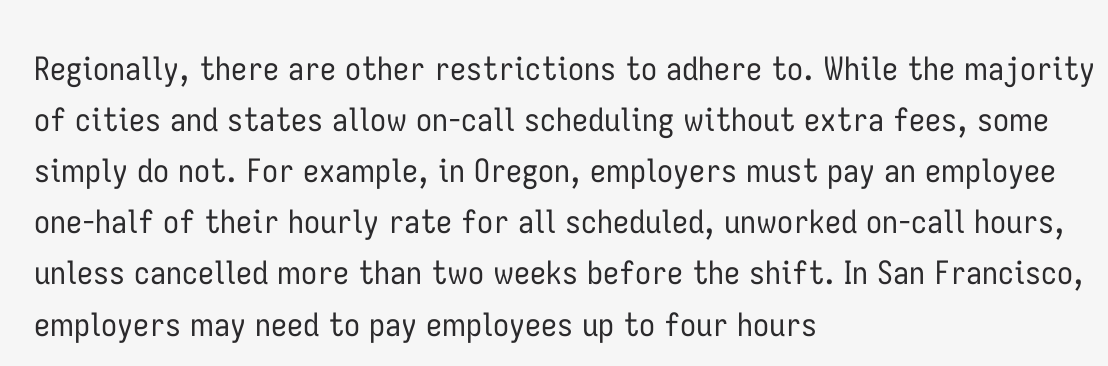Regionally, there are other restrictions to adhere to. While the majority of cities and states allow on-call scheduling without extra fees, some simply do not. For example, in Oregon, employers must pay an employee one-half of their hourly rate for all scheduled, unworked on-call hours, unless cancelled more than two weeks before the shift. In San Francisco, employers may need to pay employees up to four hours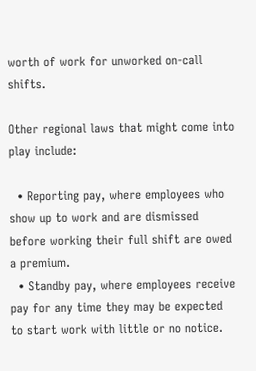worth of work for unworked on-call shifts.

Other regional laws that might come into play include:

  • Reporting pay, where employees who show up to work and are dismissed before working their full shift are owed a premium.
  • Standby pay, where employees receive pay for any time they may be expected to start work with little or no notice.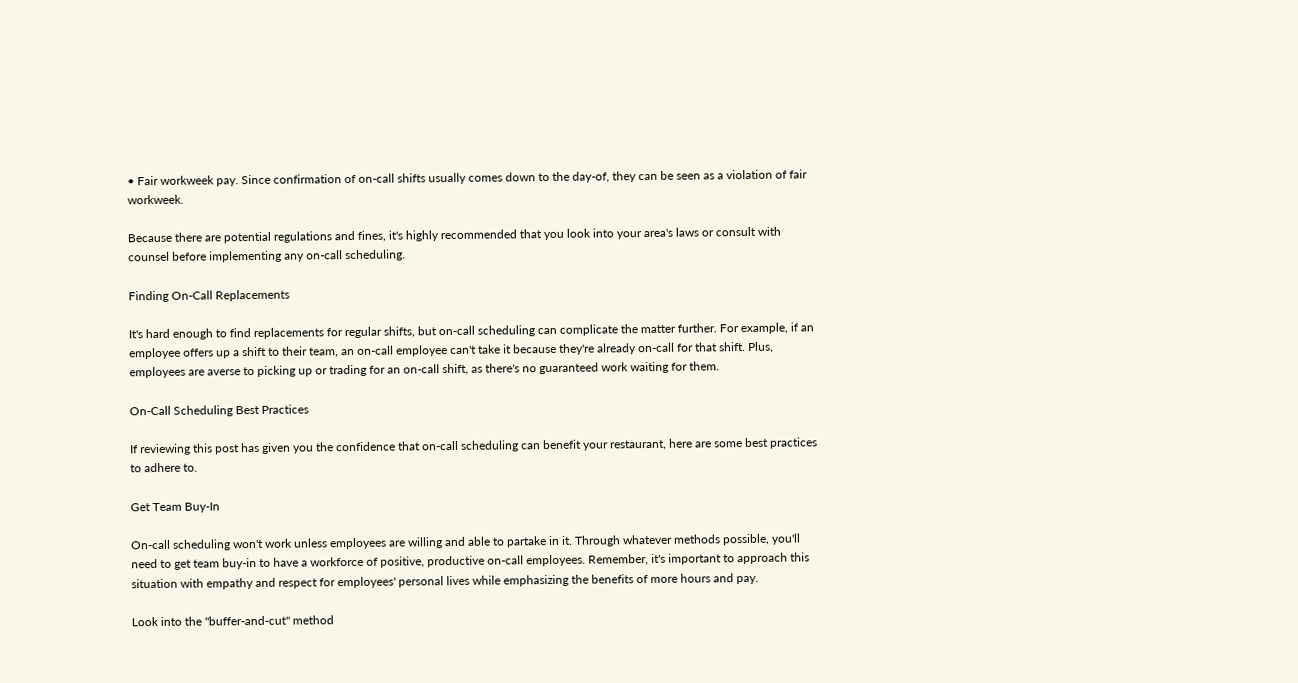• Fair workweek pay. Since confirmation of on-call shifts usually comes down to the day-of, they can be seen as a violation of fair workweek.

Because there are potential regulations and fines, it's highly recommended that you look into your area's laws or consult with counsel before implementing any on-call scheduling.

Finding On-Call Replacements

It's hard enough to find replacements for regular shifts, but on-call scheduling can complicate the matter further. For example, if an employee offers up a shift to their team, an on-call employee can't take it because they're already on-call for that shift. Plus, employees are averse to picking up or trading for an on-call shift, as there's no guaranteed work waiting for them.

On-Call Scheduling Best Practices

If reviewing this post has given you the confidence that on-call scheduling can benefit your restaurant, here are some best practices to adhere to.

Get Team Buy-In

On-call scheduling won't work unless employees are willing and able to partake in it. Through whatever methods possible, you'll need to get team buy-in to have a workforce of positive, productive on-call employees. Remember, it's important to approach this situation with empathy and respect for employees' personal lives while emphasizing the benefits of more hours and pay.

Look into the "buffer-and-cut" method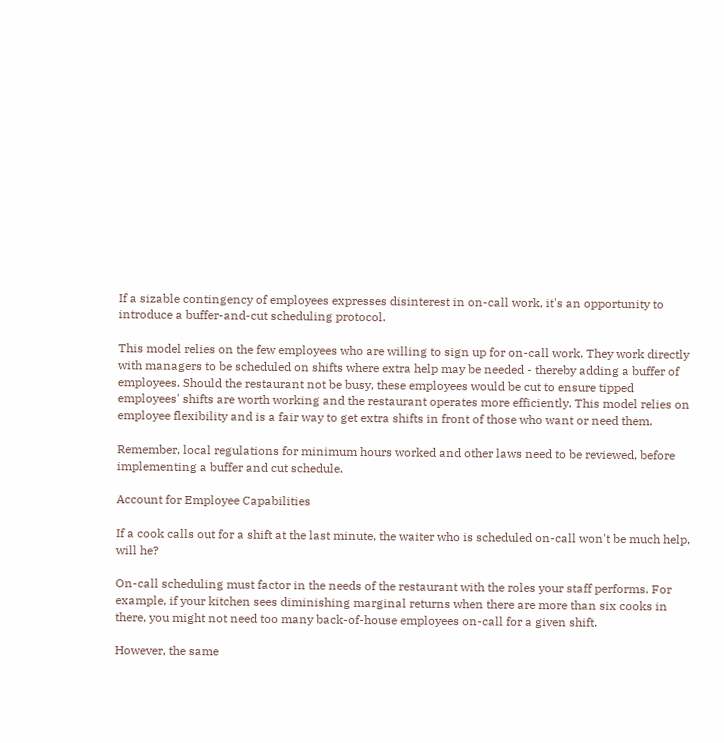If a sizable contingency of employees expresses disinterest in on-call work, it's an opportunity to introduce a buffer-and-cut scheduling protocol.

This model relies on the few employees who are willing to sign up for on-call work. They work directly with managers to be scheduled on shifts where extra help may be needed - thereby adding a buffer of employees. Should the restaurant not be busy, these employees would be cut to ensure tipped employees' shifts are worth working and the restaurant operates more efficiently. This model relies on employee flexibility and is a fair way to get extra shifts in front of those who want or need them.

Remember, local regulations for minimum hours worked and other laws need to be reviewed, before implementing a buffer and cut schedule.

Account for Employee Capabilities

If a cook calls out for a shift at the last minute, the waiter who is scheduled on-call won't be much help, will he?

On-call scheduling must factor in the needs of the restaurant with the roles your staff performs. For example, if your kitchen sees diminishing marginal returns when there are more than six cooks in there, you might not need too many back-of-house employees on-call for a given shift.

However, the same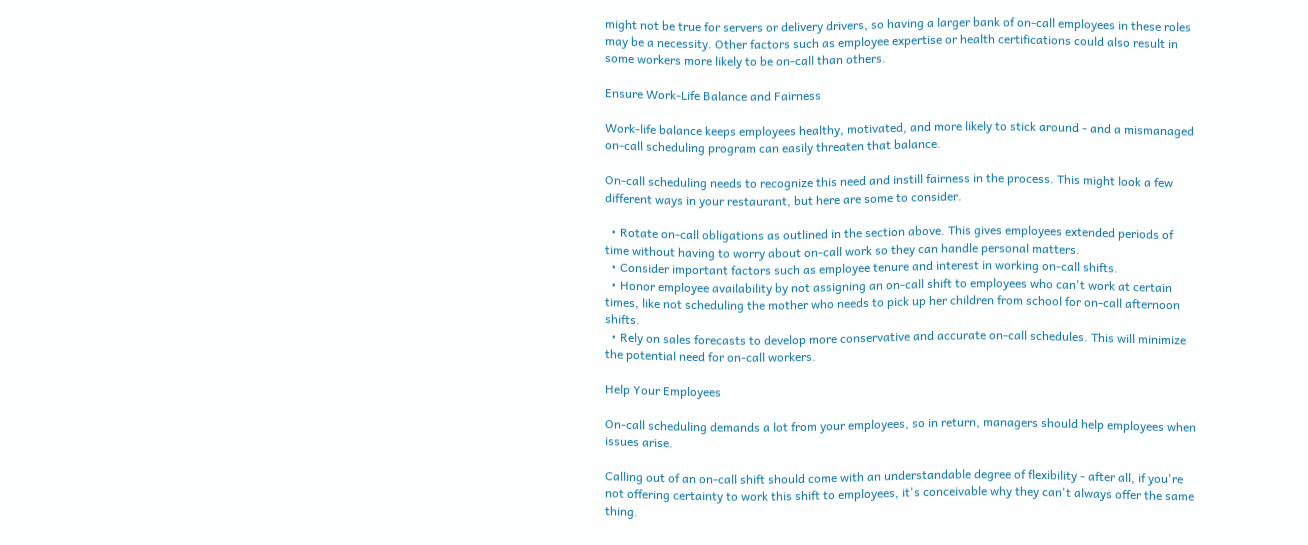might not be true for servers or delivery drivers, so having a larger bank of on-call employees in these roles may be a necessity. Other factors such as employee expertise or health certifications could also result in some workers more likely to be on-call than others.

Ensure Work-Life Balance and Fairness

Work-life balance keeps employees healthy, motivated, and more likely to stick around - and a mismanaged on-call scheduling program can easily threaten that balance.

On-call scheduling needs to recognize this need and instill fairness in the process. This might look a few different ways in your restaurant, but here are some to consider.

  • Rotate on-call obligations as outlined in the section above. This gives employees extended periods of time without having to worry about on-call work so they can handle personal matters.
  • Consider important factors such as employee tenure and interest in working on-call shifts.
  • Honor employee availability by not assigning an on-call shift to employees who can't work at certain times, like not scheduling the mother who needs to pick up her children from school for on-call afternoon shifts.
  • Rely on sales forecasts to develop more conservative and accurate on-call schedules. This will minimize the potential need for on-call workers.

Help Your Employees

On-call scheduling demands a lot from your employees, so in return, managers should help employees when issues arise.

Calling out of an on-call shift should come with an understandable degree of flexibility - after all, if you're not offering certainty to work this shift to employees, it's conceivable why they can't always offer the same thing.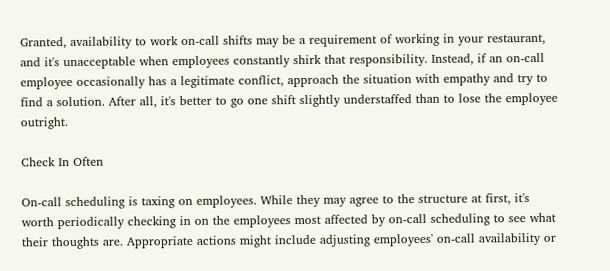Granted, availability to work on-call shifts may be a requirement of working in your restaurant, and it's unacceptable when employees constantly shirk that responsibility. Instead, if an on-call employee occasionally has a legitimate conflict, approach the situation with empathy and try to find a solution. After all, it's better to go one shift slightly understaffed than to lose the employee outright.

Check In Often

On-call scheduling is taxing on employees. While they may agree to the structure at first, it's worth periodically checking in on the employees most affected by on-call scheduling to see what their thoughts are. Appropriate actions might include adjusting employees' on-call availability or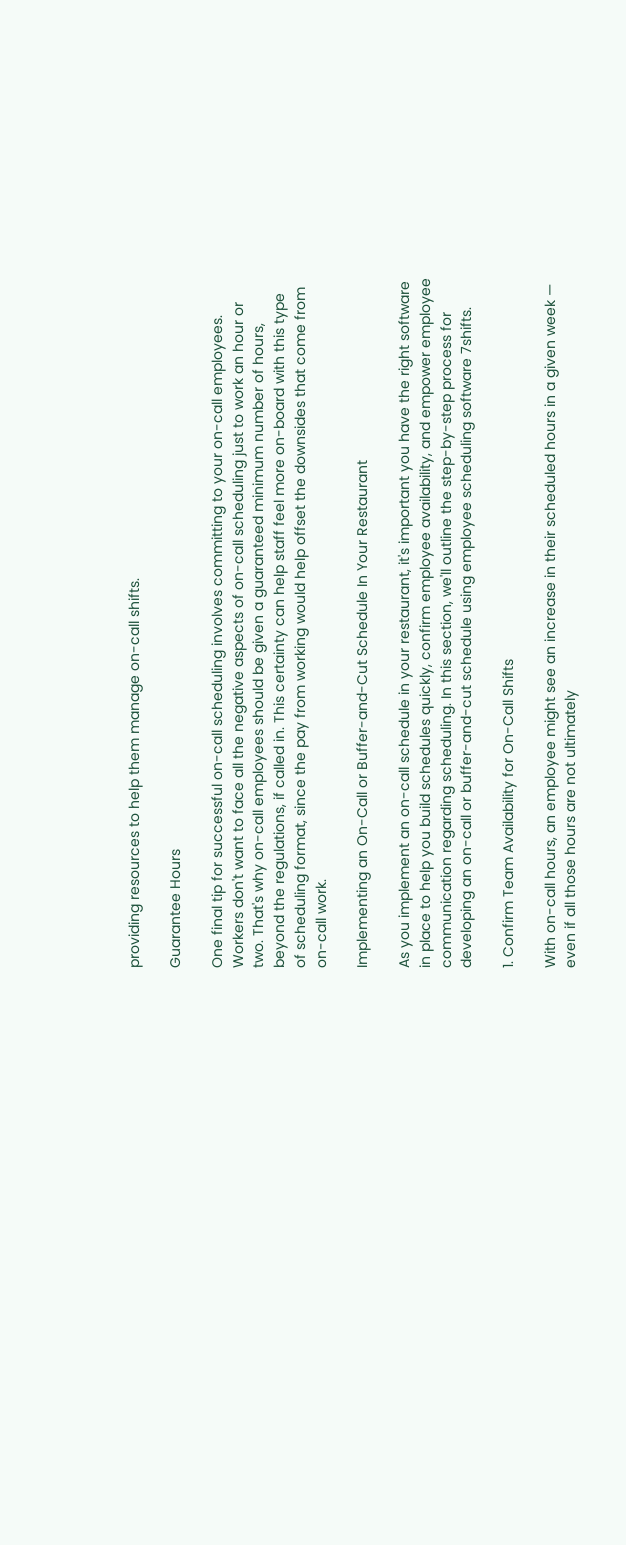providing resources to help them manage on-call shifts.

Guarantee Hours

One final tip for successful on-call scheduling involves committing to your on-call employees. Workers don't want to face all the negative aspects of on-call scheduling just to work an hour or two. That's why on-call employees should be given a guaranteed minimum number of hours, beyond the regulations, if called in. This certainty can help staff feel more on-board with this type of scheduling format, since the pay from working would help offset the downsides that come from on-call work.

Implementing an On-Call or Buffer-and-Cut Schedule In Your Restaurant

As you implement an on-call schedule in your restaurant, it's important you have the right software in place to help you build schedules quickly, confirm employee availability, and empower employee communication regarding scheduling. In this section, we'll outline the step-by-step process for developing an on-call or buffer-and-cut schedule using employee scheduling software 7shifts.

1. Confirm Team Availability for On-Call Shifts

With on-call hours, an employee might see an increase in their scheduled hours in a given week — even if all those hours are not ultimately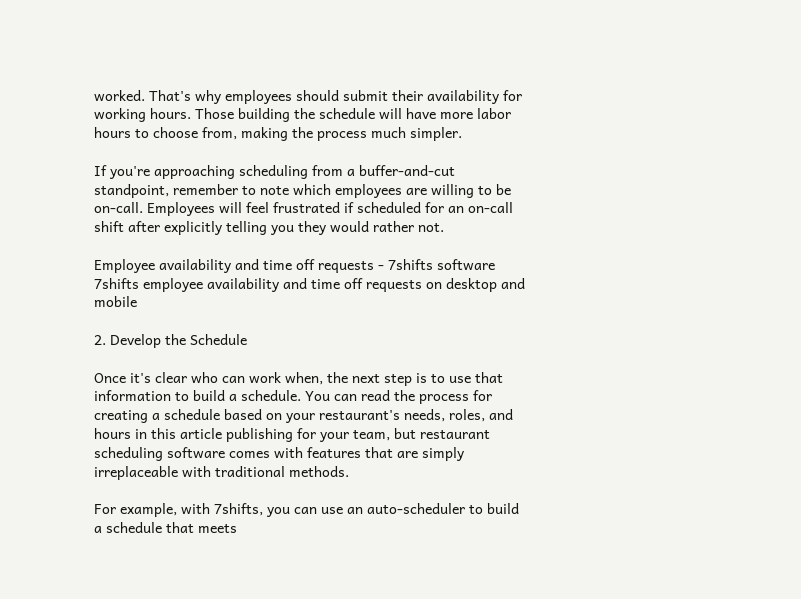worked. That's why employees should submit their availability for working hours. Those building the schedule will have more labor hours to choose from, making the process much simpler.

If you're approaching scheduling from a buffer-and-cut standpoint, remember to note which employees are willing to be on-call. Employees will feel frustrated if scheduled for an on-call shift after explicitly telling you they would rather not.

Employee availability and time off requests - 7shifts software
7shifts employee availability and time off requests on desktop and mobile

2. Develop the Schedule

Once it's clear who can work when, the next step is to use that information to build a schedule. You can read the process for creating a schedule based on your restaurant's needs, roles, and hours in this article publishing for your team, but restaurant scheduling software comes with features that are simply irreplaceable with traditional methods.

For example, with 7shifts, you can use an auto-scheduler to build a schedule that meets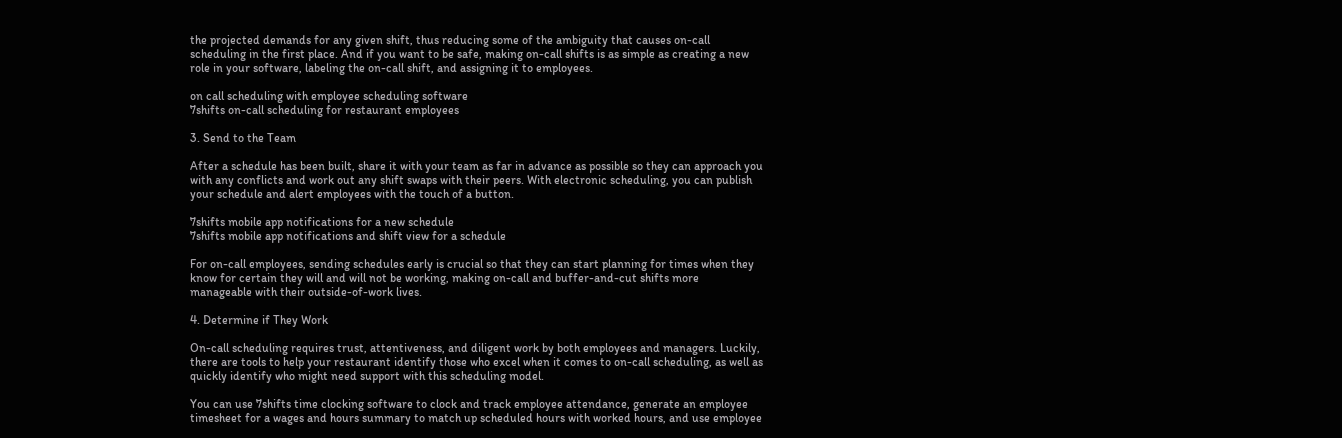the projected demands for any given shift, thus reducing some of the ambiguity that causes on-call scheduling in the first place. And if you want to be safe, making on-call shifts is as simple as creating a new role in your software, labeling the on-call shift, and assigning it to employees.

on call scheduling with employee scheduling software
7shifts on-call scheduling for restaurant employees

3. Send to the Team

After a schedule has been built, share it with your team as far in advance as possible so they can approach you with any conflicts and work out any shift swaps with their peers. With electronic scheduling, you can publish your schedule and alert employees with the touch of a button.

7shifts mobile app notifications for a new schedule
7shifts mobile app notifications and shift view for a schedule

For on-call employees, sending schedules early is crucial so that they can start planning for times when they know for certain they will and will not be working, making on-call and buffer-and-cut shifts more manageable with their outside-of-work lives.

4. Determine if They Work

On-call scheduling requires trust, attentiveness, and diligent work by both employees and managers. Luckily, there are tools to help your restaurant identify those who excel when it comes to on-call scheduling, as well as quickly identify who might need support with this scheduling model.

You can use 7shifts time clocking software to clock and track employee attendance, generate an employee timesheet for a wages and hours summary to match up scheduled hours with worked hours, and use employee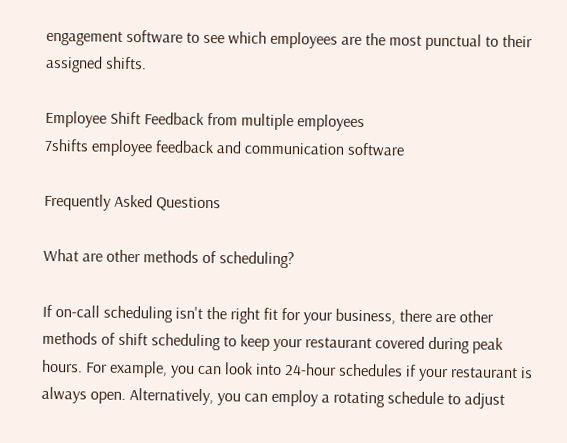engagement software to see which employees are the most punctual to their assigned shifts.

Employee Shift Feedback from multiple employees
7shifts employee feedback and communication software

Frequently Asked Questions

What are other methods of scheduling?

If on-call scheduling isn't the right fit for your business, there are other methods of shift scheduling to keep your restaurant covered during peak hours. For example, you can look into 24-hour schedules if your restaurant is always open. Alternatively, you can employ a rotating schedule to adjust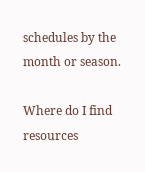schedules by the month or season.

Where do I find resources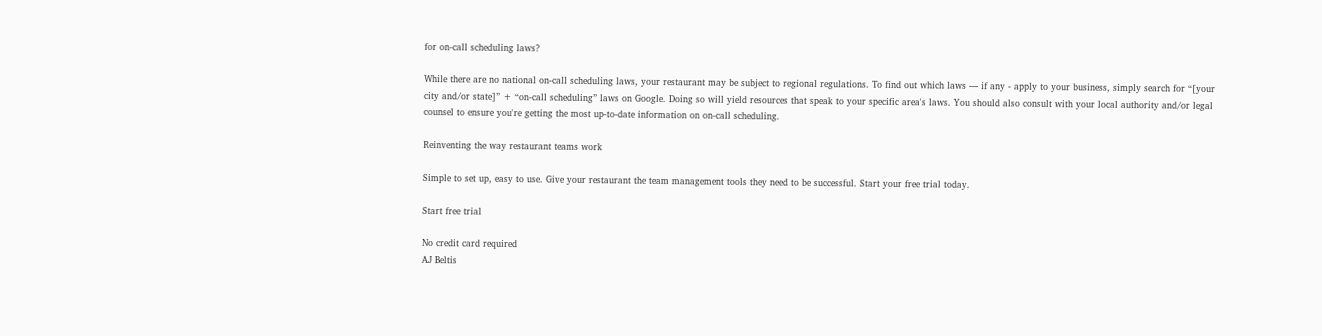for on-call scheduling laws?

While there are no national on-call scheduling laws, your restaurant may be subject to regional regulations. To find out which laws — if any - apply to your business, simply search for “[your city and/or state]” + “on-call scheduling” laws on Google. Doing so will yield resources that speak to your specific area's laws. You should also consult with your local authority and/or legal counsel to ensure you're getting the most up-to-date information on on-call scheduling.

Reinventing the way restaurant teams work

Simple to set up, easy to use. Give your restaurant the team management tools they need to be successful. Start your free trial today.

Start free trial

No credit card required
AJ Beltis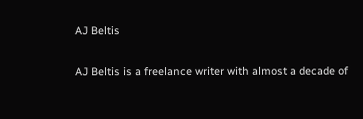AJ Beltis

AJ Beltis is a freelance writer with almost a decade of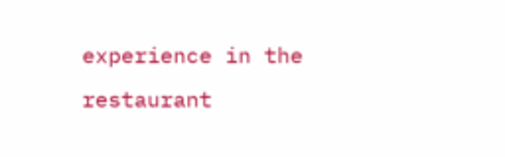experience in the restaurant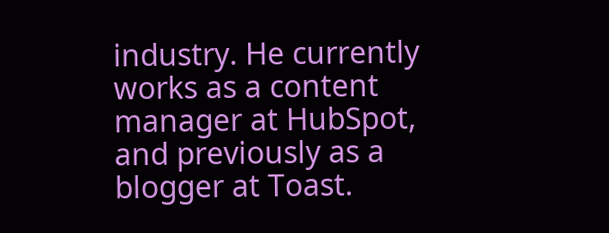industry. He currently works as a content manager at HubSpot, and previously as a blogger at Toast.